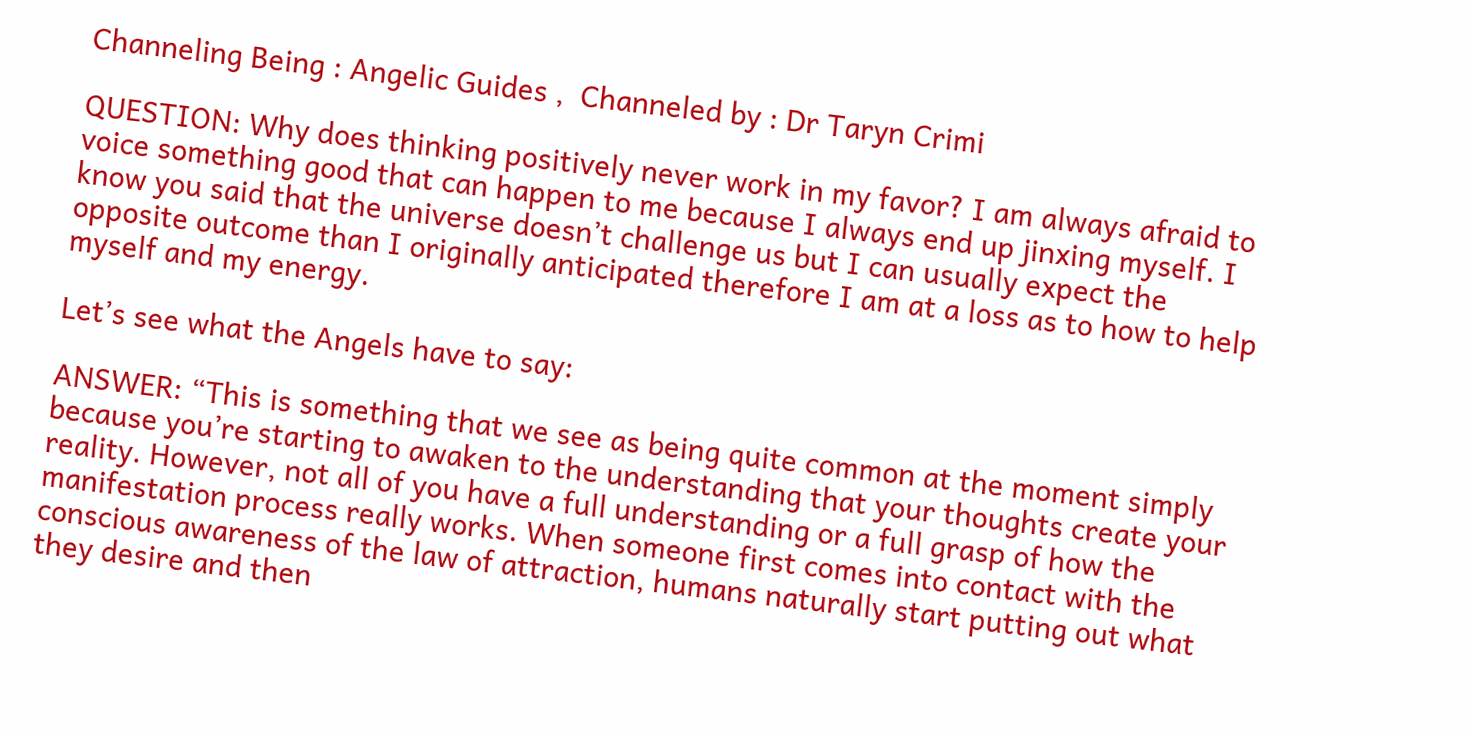Channeling Being : Angelic Guides ,  Channeled by : Dr Taryn Crimi

QUESTION: Why does thinking positively never work in my favor? I am always afraid to voice something good that can happen to me because I always end up jinxing myself. I know you said that the universe doesn’t challenge us but I can usually expect the opposite outcome than I originally anticipated therefore I am at a loss as to how to help myself and my energy.

Let’s see what the Angels have to say:

ANSWER: “This is something that we see as being quite common at the moment simply because you’re starting to awaken to the understanding that your thoughts create your reality. However, not all of you have a full understanding or a full grasp of how the manifestation process really works. When someone first comes into contact with the conscious awareness of the law of attraction, humans naturally start putting out what they desire and then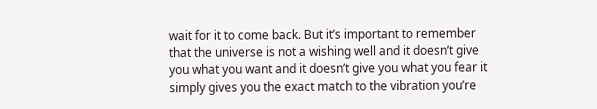wait for it to come back. But it’s important to remember that the universe is not a wishing well and it doesn’t give you what you want and it doesn’t give you what you fear it simply gives you the exact match to the vibration you’re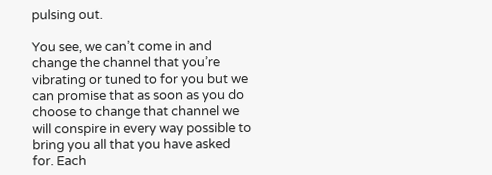pulsing out.

You see, we can’t come in and change the channel that you’re vibrating or tuned to for you but we can promise that as soon as you do choose to change that channel we will conspire in every way possible to bring you all that you have asked for. Each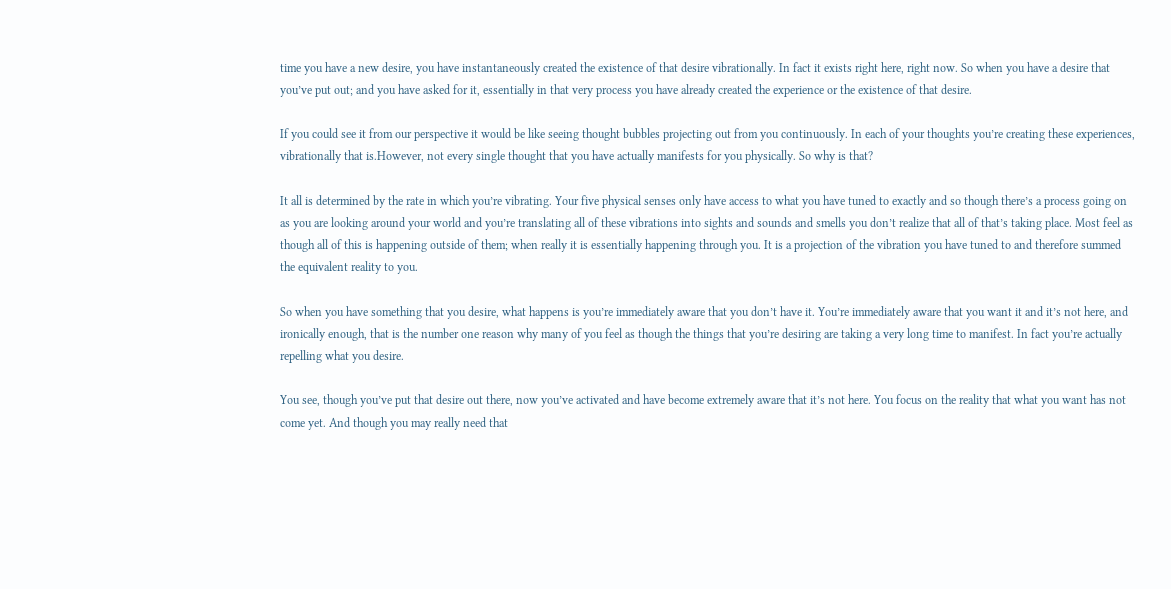time you have a new desire, you have instantaneously created the existence of that desire vibrationally. In fact it exists right here, right now. So when you have a desire that you’ve put out; and you have asked for it, essentially in that very process you have already created the experience or the existence of that desire.

If you could see it from our perspective it would be like seeing thought bubbles projecting out from you continuously. In each of your thoughts you’re creating these experiences, vibrationally that is.However, not every single thought that you have actually manifests for you physically. So why is that?

It all is determined by the rate in which you’re vibrating. Your five physical senses only have access to what you have tuned to exactly and so though there’s a process going on as you are looking around your world and you’re translating all of these vibrations into sights and sounds and smells you don’t realize that all of that’s taking place. Most feel as though all of this is happening outside of them; when really it is essentially happening through you. It is a projection of the vibration you have tuned to and therefore summed the equivalent reality to you.

So when you have something that you desire, what happens is you’re immediately aware that you don’t have it. You’re immediately aware that you want it and it’s not here, and ironically enough, that is the number one reason why many of you feel as though the things that you’re desiring are taking a very long time to manifest. In fact you’re actually repelling what you desire.

You see, though you’ve put that desire out there, now you’ve activated and have become extremely aware that it’s not here. You focus on the reality that what you want has not come yet. And though you may really need that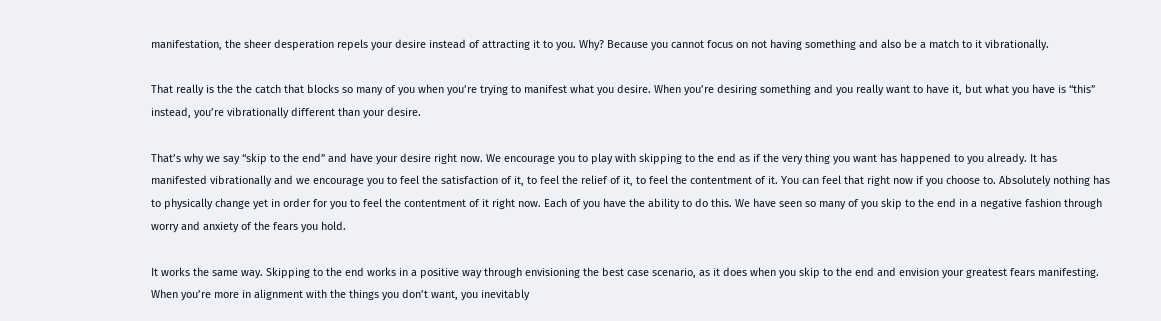manifestation, the sheer desperation repels your desire instead of attracting it to you. Why? Because you cannot focus on not having something and also be a match to it vibrationally.

That really is the the catch that blocks so many of you when you’re trying to manifest what you desire. When you’re desiring something and you really want to have it, but what you have is “this” instead, you’re vibrationally different than your desire.

That’s why we say “skip to the end” and have your desire right now. We encourage you to play with skipping to the end as if the very thing you want has happened to you already. It has manifested vibrationally and we encourage you to feel the satisfaction of it, to feel the relief of it, to feel the contentment of it. You can feel that right now if you choose to. Absolutely nothing has to physically change yet in order for you to feel the contentment of it right now. Each of you have the ability to do this. We have seen so many of you skip to the end in a negative fashion through worry and anxiety of the fears you hold.

It works the same way. Skipping to the end works in a positive way through envisioning the best case scenario, as it does when you skip to the end and envision your greatest fears manifesting. When you’re more in alignment with the things you don’t want, you inevitably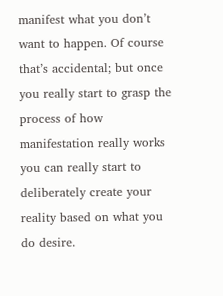manifest what you don’t want to happen. Of course that’s accidental; but once you really start to grasp the process of how manifestation really works you can really start to deliberately create your reality based on what you do desire.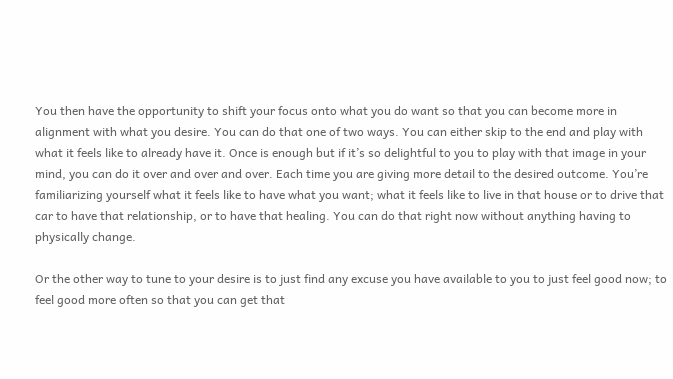You then have the opportunity to shift your focus onto what you do want so that you can become more in alignment with what you desire. You can do that one of two ways. You can either skip to the end and play with what it feels like to already have it. Once is enough but if it’s so delightful to you to play with that image in your mind, you can do it over and over and over. Each time you are giving more detail to the desired outcome. You’re familiarizing yourself what it feels like to have what you want; what it feels like to live in that house or to drive that car to have that relationship, or to have that healing. You can do that right now without anything having to physically change.

Or the other way to tune to your desire is to just find any excuse you have available to you to just feel good now; to feel good more often so that you can get that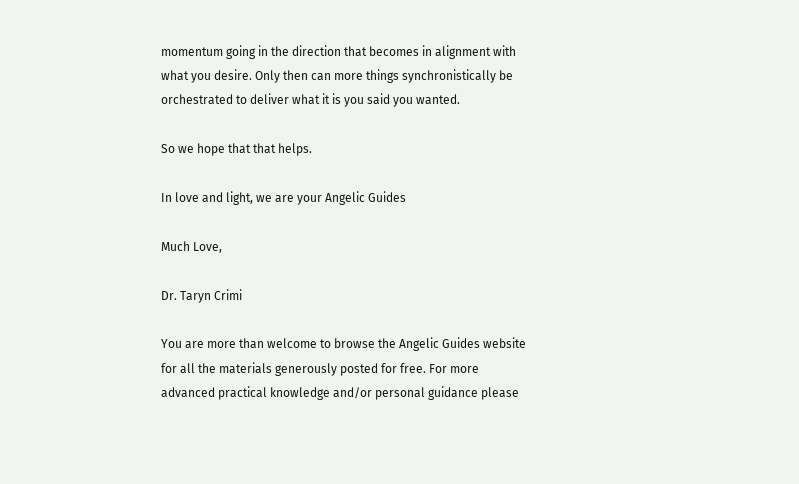momentum going in the direction that becomes in alignment with what you desire. Only then can more things synchronistically be orchestrated to deliver what it is you said you wanted.

So we hope that that helps.

In love and light, we are your Angelic Guides

Much Love,

Dr. Taryn Crimi

You are more than welcome to browse the Angelic Guides website for all the materials generously posted for free. For more advanced practical knowledge and/or personal guidance please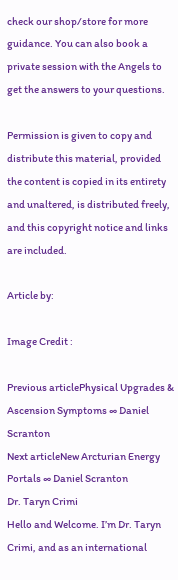check our shop/store for more guidance. You can also book a private session with the Angels to get the answers to your questions.

Permission is given to copy and distribute this material, provided the content is copied in its entirety and unaltered, is distributed freely, and this copyright notice and links are included.

Article by:

Image Credit :

Previous articlePhysical Upgrades & Ascension Symptoms ∞ Daniel Scranton
Next articleNew Arcturian Energy Portals ∞ Daniel Scranton
Dr. Taryn Crimi
Hello and Welcome. I’m Dr. Taryn Crimi, and as an international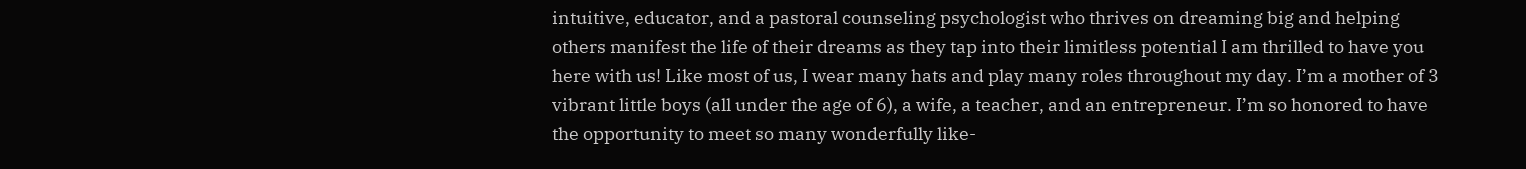intuitive, educator, and a pastoral counseling psychologist who thrives on dreaming big and helping others manifest the life of their dreams as they tap into their limitless potential I am thrilled to have you here with us! Like most of us, I wear many hats and play many roles throughout my day. I’m a mother of 3 vibrant little boys (all under the age of 6), a wife, a teacher, and an entrepreneur. I’m so honored to have the opportunity to meet so many wonderfully like-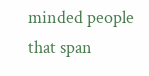minded people that span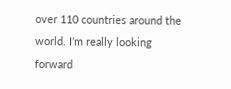over 110 countries around the world. I’m really looking forward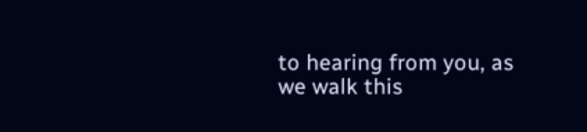to hearing from you, as we walk this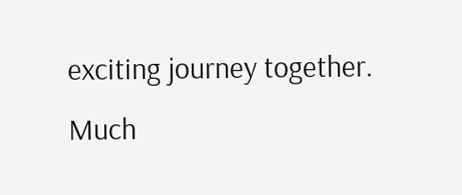exciting journey together. Much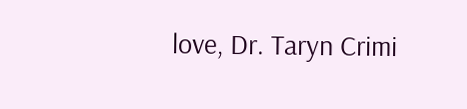love, Dr. Taryn Crimi